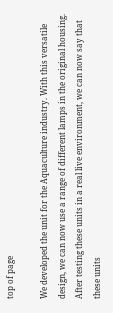top of page

We developed the unit for the Aquaculture industry. With this versatile design, we can now use a range of different lamps in the original housing. After testing these units in a real live environment, we can now say that these units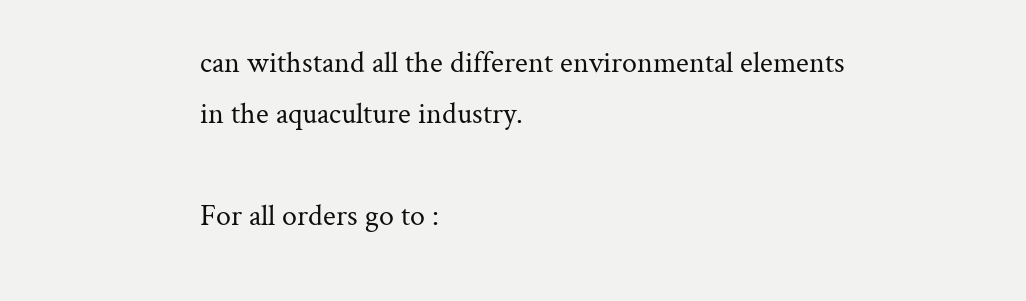can withstand all the different environmental elements in the aquaculture industry.

For all orders go to :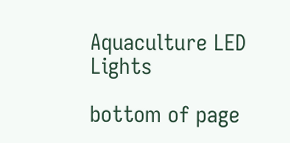Aquaculture LED Lights

bottom of page